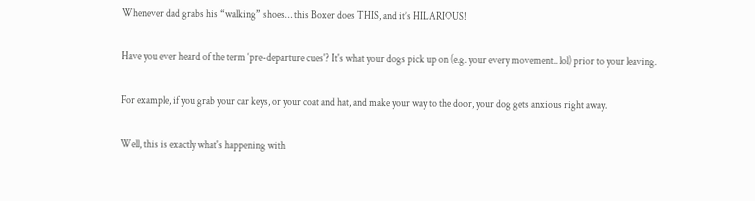Whenever dad grabs his “walking” shoes… this Boxer does THIS, and it’s HILARIOUS!

Have you ever heard of the term ‘pre-departure cues'? It's what your dogs pick up on (e.g. your every movement.. lol) prior to your leaving.

For example, if you grab your car keys, or your coat and hat, and make your way to the door, your dog gets anxious right away.

Well, this is exactly what's happening with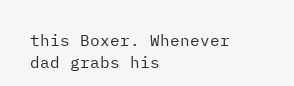this Boxer. Whenever dad grabs his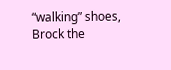“walking” shoes, Brock the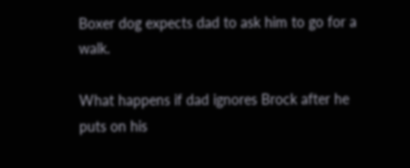Boxer dog expects dad to ask him to go for a walk.

What happens if dad ignores Brock after he puts on his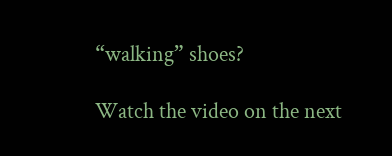“walking” shoes?

Watch the video on the next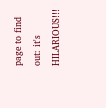page to find out: it's HILARIOUS!!!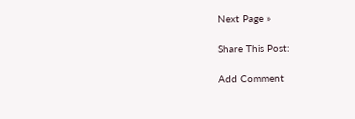Next Page »

Share This Post:

Add Comment